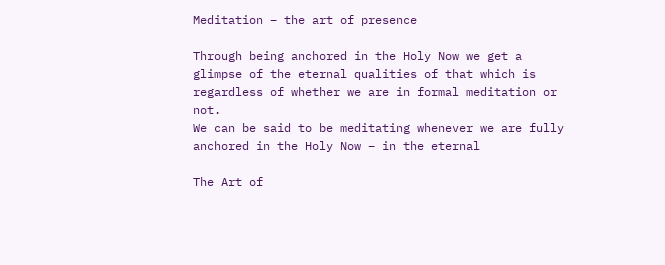Meditation – the art of presence

Through being anchored in the Holy Now we get a glimpse of the eternal qualities of that which is regardless of whether we are in formal meditation or not.
We can be said to be meditating whenever we are fully anchored in the Holy Now – in the eternal

The Art of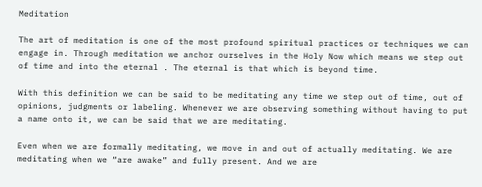Meditation

The art of meditation is one of the most profound spiritual practices or techniques we can engage in. Through meditation we anchor ourselves in the Holy Now which means we step out of time and into the eternal . The eternal is that which is beyond time.

With this definition we can be said to be meditating any time we step out of time, out of opinions, judgments or labeling. Whenever we are observing something without having to put a name onto it, we can be said that we are meditating.

Even when we are formally meditating, we move in and out of actually meditating. We are meditating when we “are awake” and fully present. And we are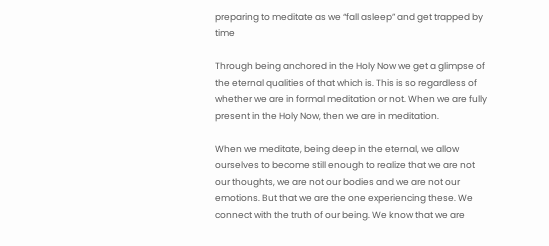preparing to meditate as we “fall asleep” and get trapped by time

Through being anchored in the Holy Now we get a glimpse of the eternal qualities of that which is. This is so regardless of whether we are in formal meditation or not. When we are fully present in the Holy Now, then we are in meditation.

When we meditate, being deep in the eternal, we allow ourselves to become still enough to realize that we are not our thoughts, we are not our bodies and we are not our emotions. But that we are the one experiencing these. We connect with the truth of our being. We know that we are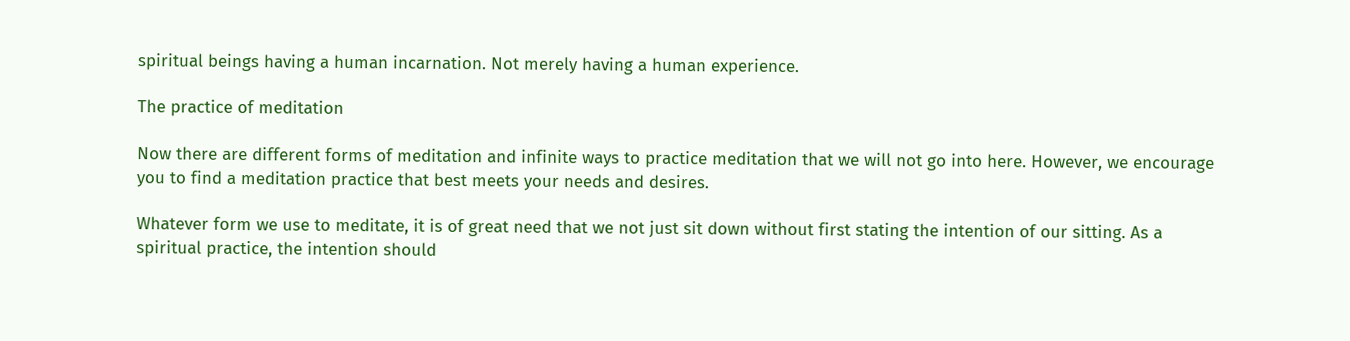spiritual beings having a human incarnation. Not merely having a human experience.

The practice of meditation

Now there are different forms of meditation and infinite ways to practice meditation that we will not go into here. However, we encourage you to find a meditation practice that best meets your needs and desires.

Whatever form we use to meditate, it is of great need that we not just sit down without first stating the intention of our sitting. As a spiritual practice, the intention should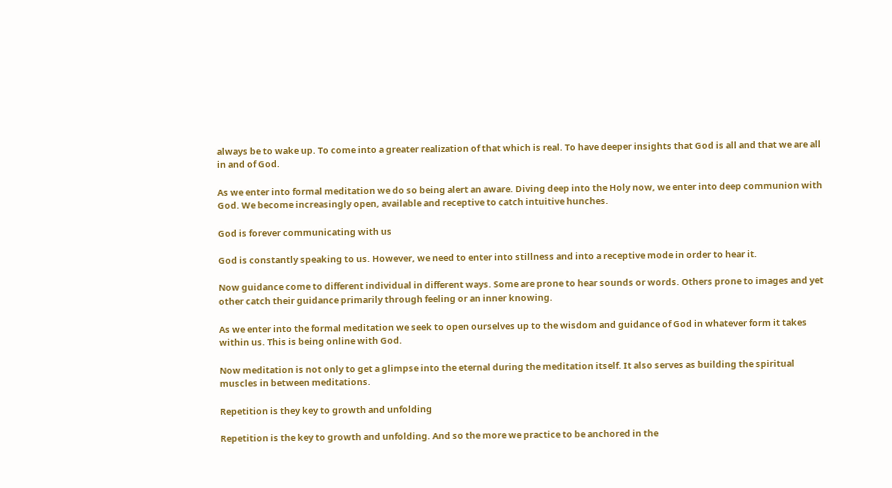always be to wake up. To come into a greater realization of that which is real. To have deeper insights that God is all and that we are all in and of God.

As we enter into formal meditation we do so being alert an aware. Diving deep into the Holy now, we enter into deep communion with God. We become increasingly open, available and receptive to catch intuitive hunches.

God is forever communicating with us

God is constantly speaking to us. However, we need to enter into stillness and into a receptive mode in order to hear it.

Now guidance come to different individual in different ways. Some are prone to hear sounds or words. Others prone to images and yet other catch their guidance primarily through feeling or an inner knowing.

As we enter into the formal meditation we seek to open ourselves up to the wisdom and guidance of God in whatever form it takes within us. This is being online with God.

Now meditation is not only to get a glimpse into the eternal during the meditation itself. It also serves as building the spiritual muscles in between meditations.

Repetition is they key to growth and unfolding

Repetition is the key to growth and unfolding. And so the more we practice to be anchored in the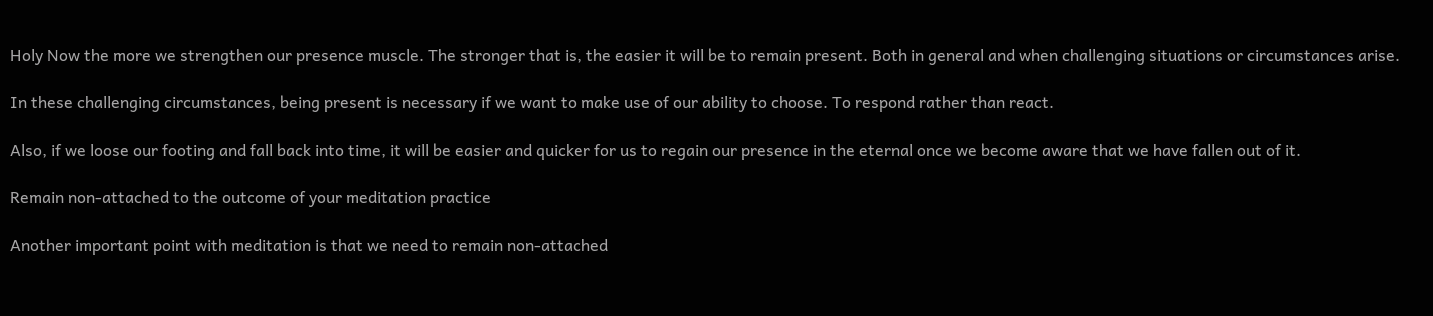Holy Now the more we strengthen our presence muscle. The stronger that is, the easier it will be to remain present. Both in general and when challenging situations or circumstances arise.

In these challenging circumstances, being present is necessary if we want to make use of our ability to choose. To respond rather than react.

Also, if we loose our footing and fall back into time, it will be easier and quicker for us to regain our presence in the eternal once we become aware that we have fallen out of it.

Remain non-attached to the outcome of your meditation practice

Another important point with meditation is that we need to remain non-attached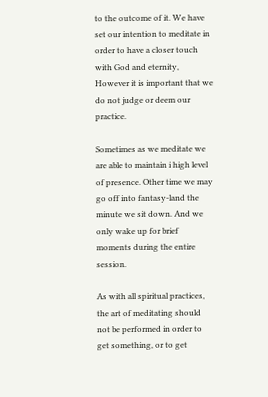to the outcome of it. We have set our intention to meditate in order to have a closer touch with God and eternity, However it is important that we do not judge or deem our practice.

Sometimes as we meditate we are able to maintain i high level of presence. Other time we may go off into fantasy-land the minute we sit down. And we only wake up for brief moments during the entire session.

As with all spiritual practices, the art of meditating should not be performed in order to get something, or to get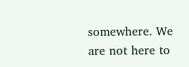somewhere. We are not here to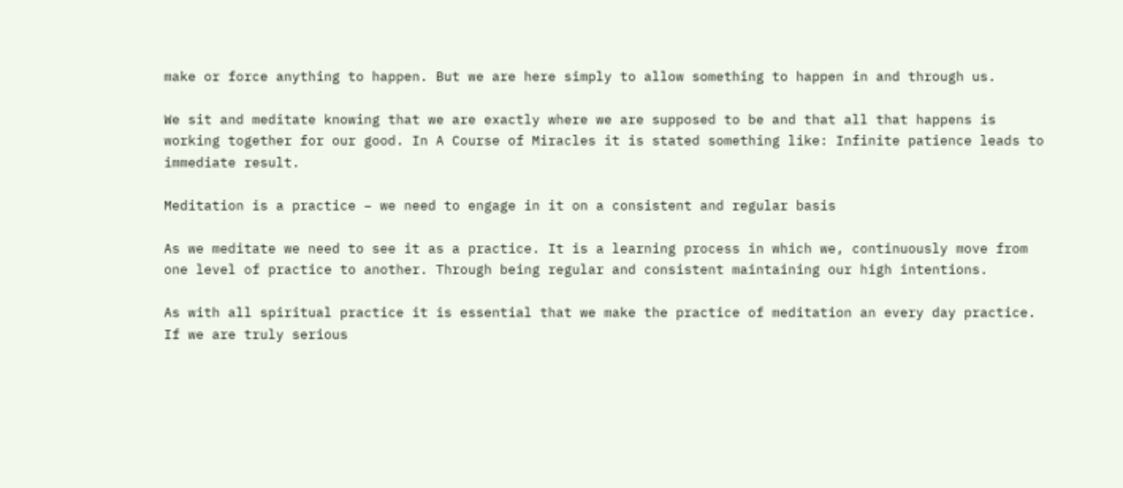make or force anything to happen. But we are here simply to allow something to happen in and through us.

We sit and meditate knowing that we are exactly where we are supposed to be and that all that happens is working together for our good. In A Course of Miracles it is stated something like: Infinite patience leads to immediate result.

Meditation is a practice – we need to engage in it on a consistent and regular basis

As we meditate we need to see it as a practice. It is a learning process in which we, continuously move from one level of practice to another. Through being regular and consistent maintaining our high intentions.

As with all spiritual practice it is essential that we make the practice of meditation an every day practice. If we are truly serious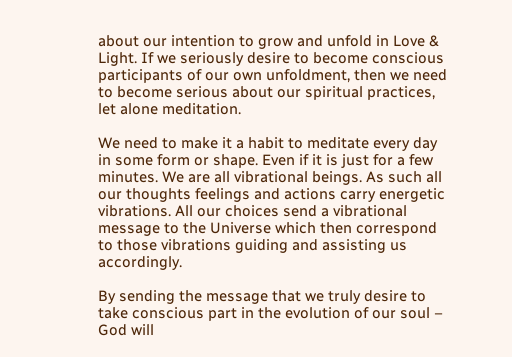about our intention to grow and unfold in Love & Light. If we seriously desire to become conscious participants of our own unfoldment, then we need to become serious about our spiritual practices, let alone meditation.

We need to make it a habit to meditate every day in some form or shape. Even if it is just for a few minutes. We are all vibrational beings. As such all our thoughts feelings and actions carry energetic vibrations. All our choices send a vibrational message to the Universe which then correspond to those vibrations guiding and assisting us accordingly.

By sending the message that we truly desire to take conscious part in the evolution of our soul – God will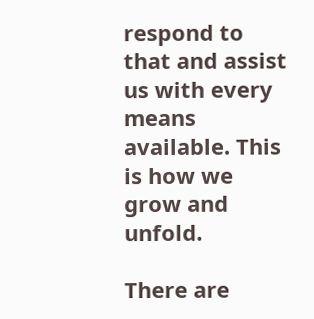respond to that and assist us with every means available. This is how we grow and unfold.

There are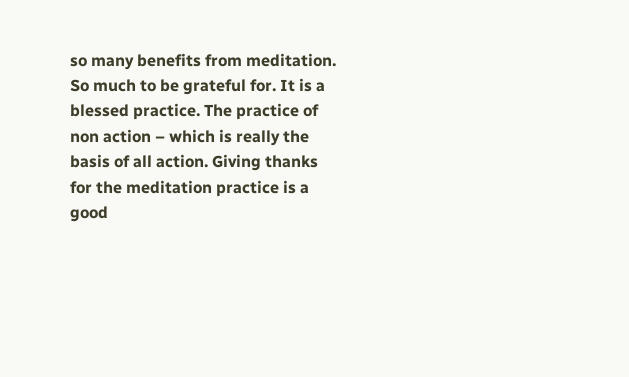so many benefits from meditation. So much to be grateful for. It is a blessed practice. The practice of non action – which is really the basis of all action. Giving thanks for the meditation practice is a good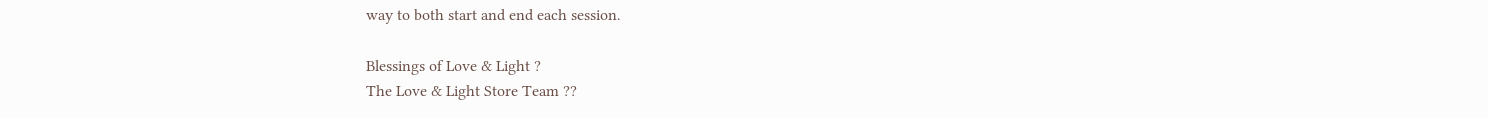way to both start and end each session.

Blessings of Love & Light ?
The Love & Light Store Team ??